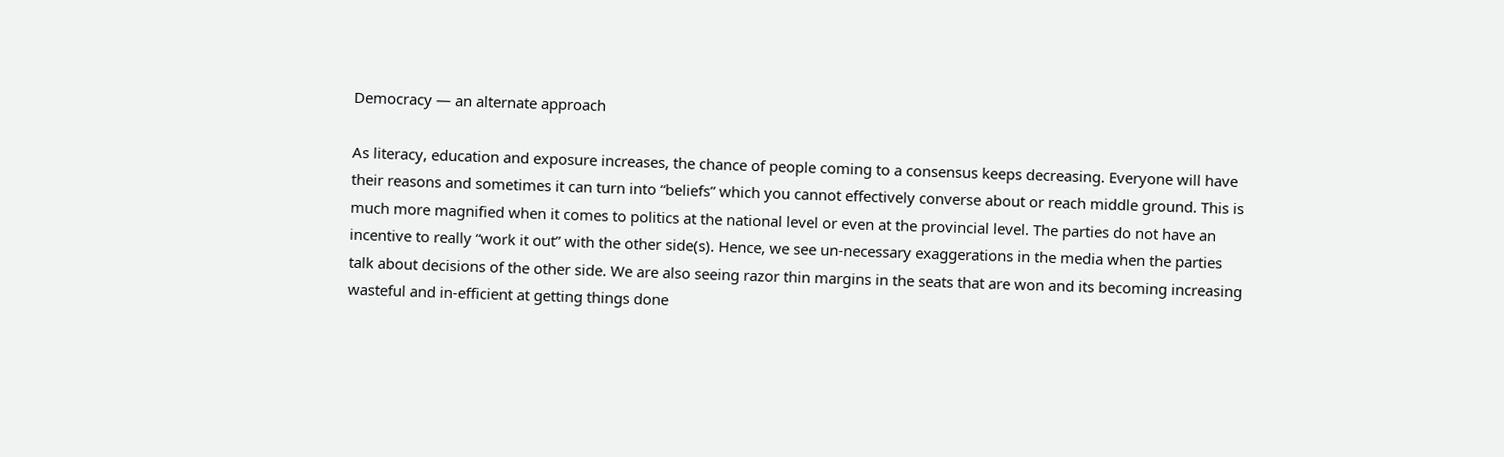Democracy — an alternate approach

As literacy, education and exposure increases, the chance of people coming to a consensus keeps decreasing. Everyone will have their reasons and sometimes it can turn into “beliefs” which you cannot effectively converse about or reach middle ground. This is much more magnified when it comes to politics at the national level or even at the provincial level. The parties do not have an incentive to really “work it out” with the other side(s). Hence, we see un-necessary exaggerations in the media when the parties talk about decisions of the other side. We are also seeing razor thin margins in the seats that are won and its becoming increasing wasteful and in-efficient at getting things done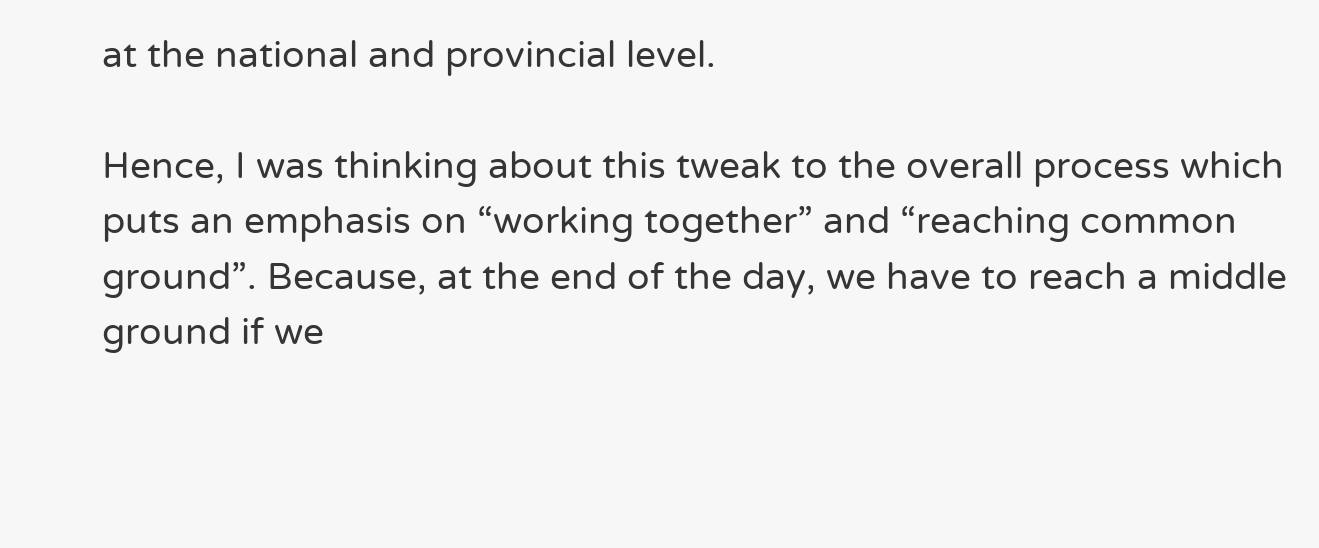at the national and provincial level.

Hence, I was thinking about this tweak to the overall process which puts an emphasis on “working together” and “reaching common ground”. Because, at the end of the day, we have to reach a middle ground if we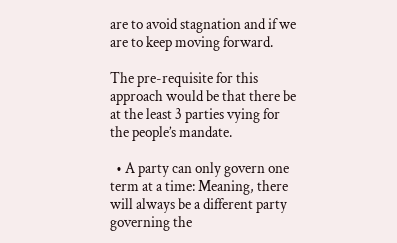are to avoid stagnation and if we are to keep moving forward.

The pre-requisite for this approach would be that there be at the least 3 parties vying for the people’s mandate.

  • A party can only govern one term at a time: Meaning, there will always be a different party governing the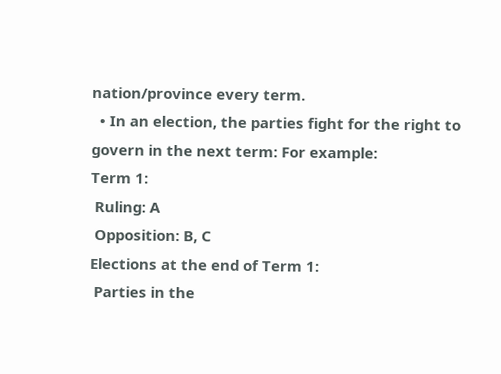nation/province every term.
  • In an election, the parties fight for the right to govern in the next term: For example:
Term 1:
 Ruling: A
 Opposition: B, C
Elections at the end of Term 1:
 Parties in the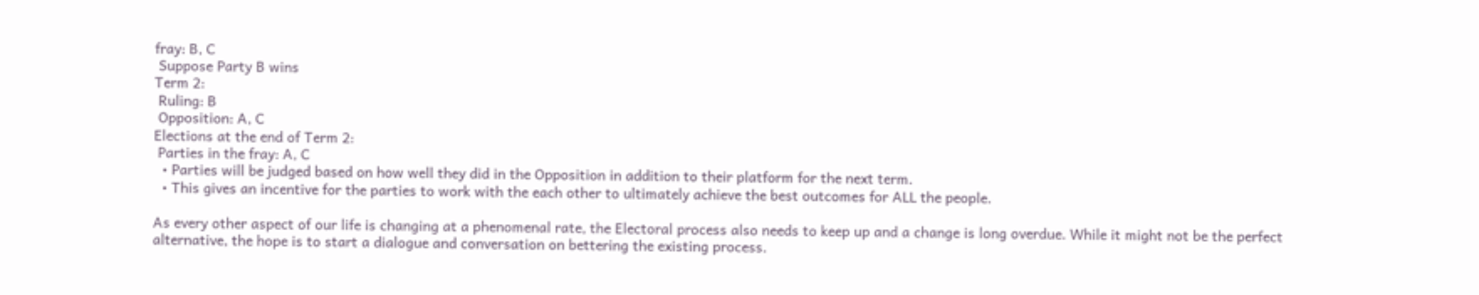fray: B, C
 Suppose Party B wins
Term 2:
 Ruling: B
 Opposition: A, C
Elections at the end of Term 2:
 Parties in the fray: A, C
  • Parties will be judged based on how well they did in the Opposition in addition to their platform for the next term.
  • This gives an incentive for the parties to work with the each other to ultimately achieve the best outcomes for ALL the people.

As every other aspect of our life is changing at a phenomenal rate, the Electoral process also needs to keep up and a change is long overdue. While it might not be the perfect alternative, the hope is to start a dialogue and conversation on bettering the existing process.